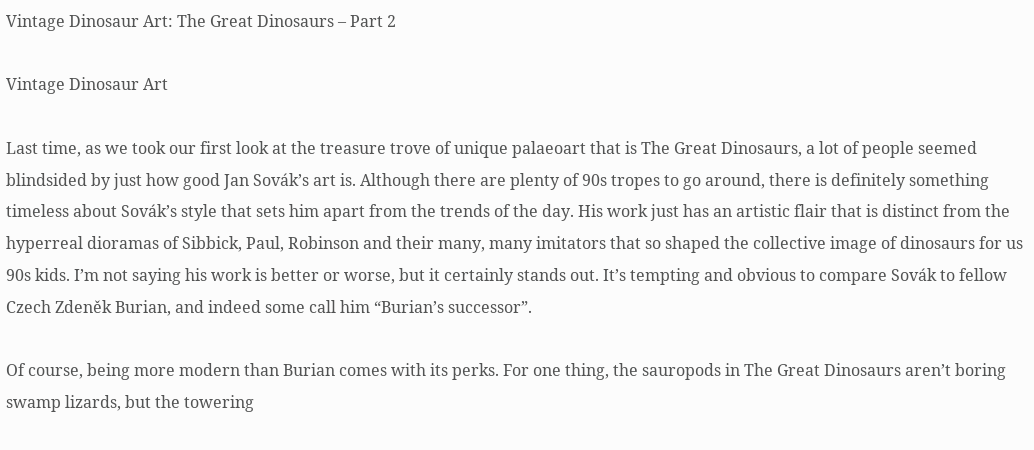Vintage Dinosaur Art: The Great Dinosaurs – Part 2

Vintage Dinosaur Art

Last time, as we took our first look at the treasure trove of unique palaeoart that is The Great Dinosaurs, a lot of people seemed blindsided by just how good Jan Sovák’s art is. Although there are plenty of 90s tropes to go around, there is definitely something timeless about Sovák’s style that sets him apart from the trends of the day. His work just has an artistic flair that is distinct from the hyperreal dioramas of Sibbick, Paul, Robinson and their many, many imitators that so shaped the collective image of dinosaurs for us 90s kids. I’m not saying his work is better or worse, but it certainly stands out. It’s tempting and obvious to compare Sovák to fellow Czech Zdeněk Burian, and indeed some call him “Burian’s successor”.

Of course, being more modern than Burian comes with its perks. For one thing, the sauropods in The Great Dinosaurs aren’t boring swamp lizards, but the towering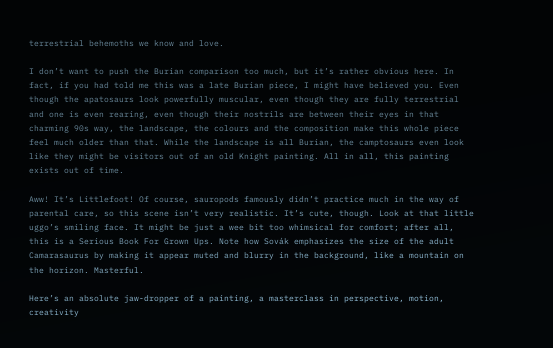terrestrial behemoths we know and love.

I don’t want to push the Burian comparison too much, but it’s rather obvious here. In fact, if you had told me this was a late Burian piece, I might have believed you. Even though the apatosaurs look powerfully muscular, even though they are fully terrestrial and one is even rearing, even though their nostrils are between their eyes in that charming 90s way, the landscape, the colours and the composition make this whole piece feel much older than that. While the landscape is all Burian, the camptosaurs even look like they might be visitors out of an old Knight painting. All in all, this painting exists out of time.

Aww! It’s Littlefoot! Of course, sauropods famously didn’t practice much in the way of parental care, so this scene isn’t very realistic. It’s cute, though. Look at that little uggo’s smiling face. It might be just a wee bit too whimsical for comfort; after all, this is a Serious Book For Grown Ups. Note how Sovák emphasizes the size of the adult Camarasaurus by making it appear muted and blurry in the background, like a mountain on the horizon. Masterful.

Here’s an absolute jaw-dropper of a painting, a masterclass in perspective, motion, creativity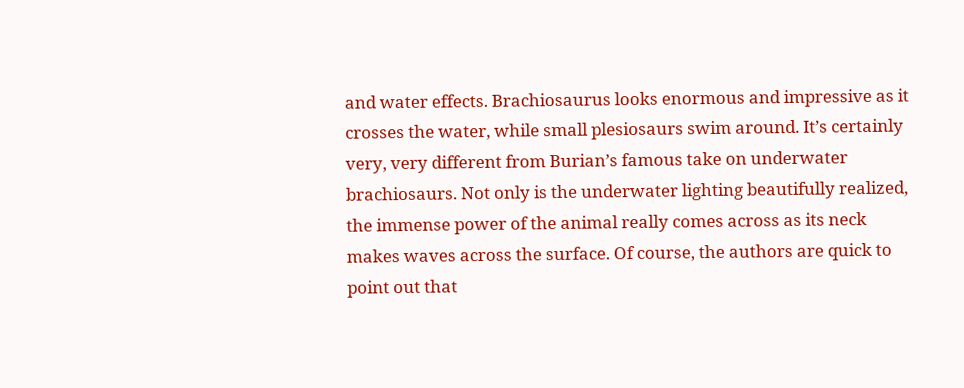and water effects. Brachiosaurus looks enormous and impressive as it crosses the water, while small plesiosaurs swim around. It’s certainly very, very different from Burian’s famous take on underwater brachiosaurs. Not only is the underwater lighting beautifully realized, the immense power of the animal really comes across as its neck makes waves across the surface. Of course, the authors are quick to point out that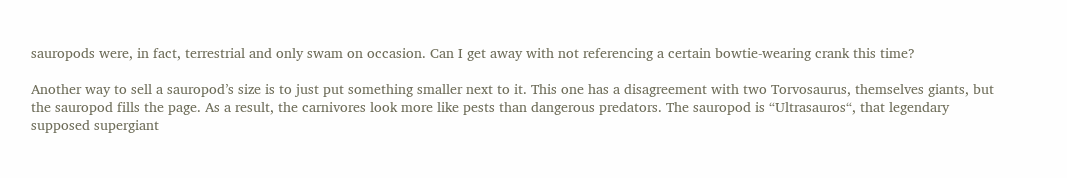sauropods were, in fact, terrestrial and only swam on occasion. Can I get away with not referencing a certain bowtie-wearing crank this time?

Another way to sell a sauropod’s size is to just put something smaller next to it. This one has a disagreement with two Torvosaurus, themselves giants, but the sauropod fills the page. As a result, the carnivores look more like pests than dangerous predators. The sauropod is “Ultrasauros“, that legendary supposed supergiant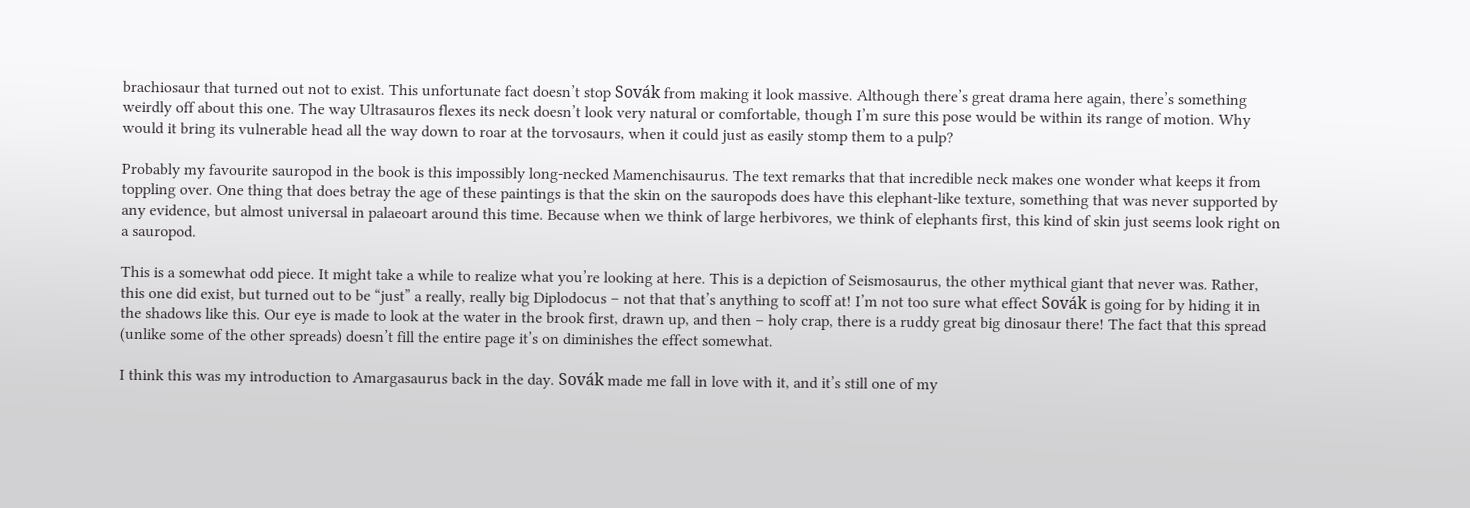brachiosaur that turned out not to exist. This unfortunate fact doesn’t stop Sovák from making it look massive. Although there’s great drama here again, there’s something weirdly off about this one. The way Ultrasauros flexes its neck doesn’t look very natural or comfortable, though I’m sure this pose would be within its range of motion. Why would it bring its vulnerable head all the way down to roar at the torvosaurs, when it could just as easily stomp them to a pulp?

Probably my favourite sauropod in the book is this impossibly long-necked Mamenchisaurus. The text remarks that that incredible neck makes one wonder what keeps it from toppling over. One thing that does betray the age of these paintings is that the skin on the sauropods does have this elephant-like texture, something that was never supported by any evidence, but almost universal in palaeoart around this time. Because when we think of large herbivores, we think of elephants first, this kind of skin just seems look right on a sauropod.

This is a somewhat odd piece. It might take a while to realize what you’re looking at here. This is a depiction of Seismosaurus, the other mythical giant that never was. Rather, this one did exist, but turned out to be “just” a really, really big Diplodocus – not that that’s anything to scoff at! I’m not too sure what effect Sovák is going for by hiding it in the shadows like this. Our eye is made to look at the water in the brook first, drawn up, and then – holy crap, there is a ruddy great big dinosaur there! The fact that this spread (unlike some of the other spreads) doesn’t fill the entire page it’s on diminishes the effect somewhat.

I think this was my introduction to Amargasaurus back in the day. Sovák made me fall in love with it, and it’s still one of my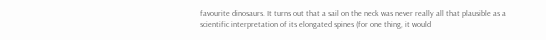favourite dinosaurs. It turns out that a sail on the neck was never really all that plausible as a scientific interpretation of its elongated spines (for one thing, it would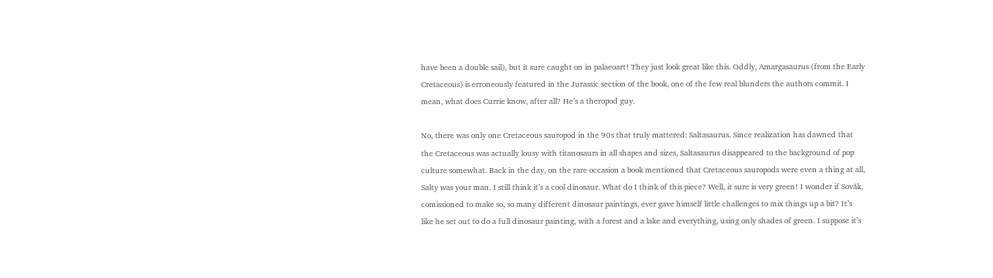have been a double sail), but it sure caught on in palaeoart! They just look great like this. Oddly, Amargasaurus (from the Early Cretaceous) is erroneously featured in the Jurassic section of the book, one of the few real blunders the authors commit. I mean, what does Currie know, after all? He’s a theropod guy.

No, there was only one Cretaceous sauropod in the 90s that truly mattered: Saltasaurus. Since realization has dawned that the Cretaceous was actually lousy with titanosaurs in all shapes and sizes, Saltasaurus disappeared to the background of pop culture somewhat. Back in the day, on the rare occasion a book mentioned that Cretaceous sauropods were even a thing at all, Salty was your man. I still think it’s a cool dinosaur. What do I think of this piece? Well, it sure is very green! I wonder if Sovák, comissioned to make so, so many different dinosaur paintings, ever gave himself little challenges to mix things up a bit? It’s like he set out to do a full dinosaur painting, with a forest and a lake and everything, using only shades of green. I suppose it’s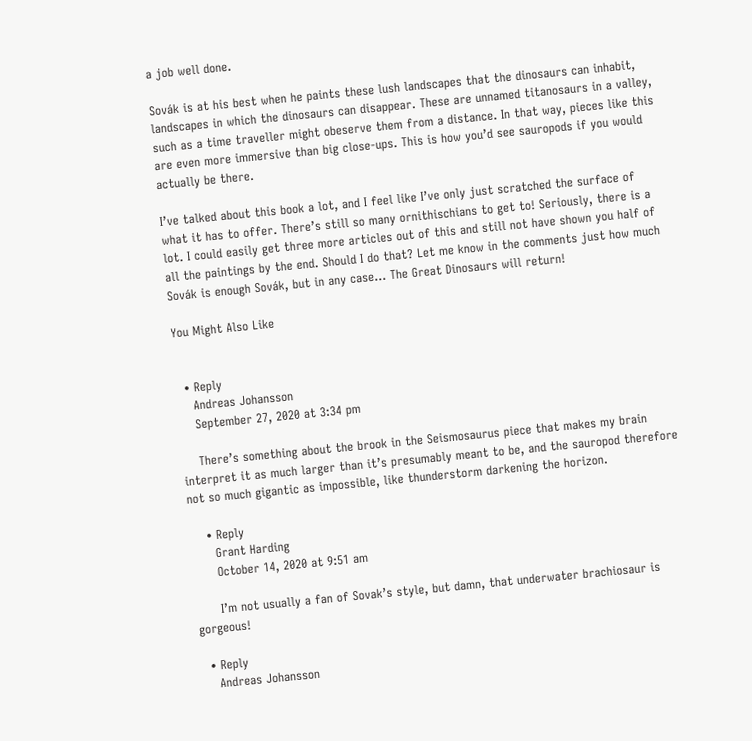a job well done.

Sovák is at his best when he paints these lush landscapes that the dinosaurs can inhabit, landscapes in which the dinosaurs can disappear. These are unnamed titanosaurs in a valley, such as a time traveller might obeserve them from a distance. In that way, pieces like this are even more immersive than big close-ups. This is how you’d see sauropods if you would actually be there.

I’ve talked about this book a lot, and I feel like I’ve only just scratched the surface of what it has to offer. There’s still so many ornithischians to get to! Seriously, there is a lot. I could easily get three more articles out of this and still not have shown you half of all the paintings by the end. Should I do that? Let me know in the comments just how much Sovák is enough Sovák, but in any case… The Great Dinosaurs will return!

You Might Also Like


  • Reply
    Andreas Johansson
    September 27, 2020 at 3:34 pm

    There’s something about the brook in the Seismosaurus piece that makes my brain interpret it as much larger than it’s presumably meant to be, and the sauropod therefore not so much gigantic as impossible, like thunderstorm darkening the horizon.

    • Reply
      Grant Harding
      October 14, 2020 at 9:51 am

      I’m not usually a fan of Sovak’s style, but damn, that underwater brachiosaur is gorgeous!

  • Reply
    Andreas Johansson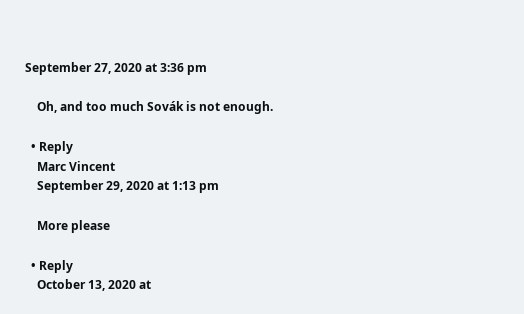September 27, 2020 at 3:36 pm

    Oh, and too much Sovák is not enough.

  • Reply
    Marc Vincent
    September 29, 2020 at 1:13 pm

    More please

  • Reply
    October 13, 2020 at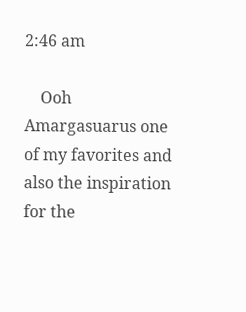2:46 am

    Ooh Amargasuarus one of my favorites and also the inspiration for the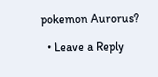pokemon Aurorus?

  • Leave a Reply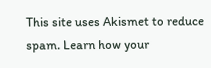This site uses Akismet to reduce spam. Learn how your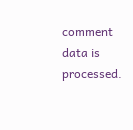comment data is processed.